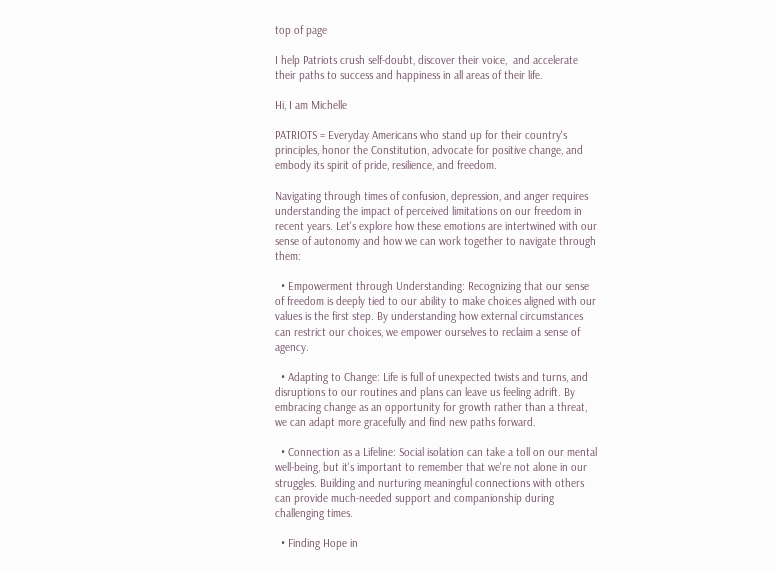top of page

I help Patriots crush self-doubt, discover their voice,  and accelerate their paths to success and happiness in all areas of their life.

Hi, I am Michelle

PATRIOTS = Everyday Americans who stand up for their country's principles, honor the Constitution, advocate for positive change, and embody its spirit of pride, resilience, and freedom.

Navigating through times of confusion, depression, and anger requires understanding the impact of perceived limitations on our freedom in recent years. Let's explore how these emotions are intertwined with our sense of autonomy and how we can work together to navigate through them:

  • Empowerment through Understanding: Recognizing that our sense of freedom is deeply tied to our ability to make choices aligned with our values is the first step. By understanding how external circumstances can restrict our choices, we empower ourselves to reclaim a sense of agency.

  • Adapting to Change: Life is full of unexpected twists and turns, and disruptions to our routines and plans can leave us feeling adrift. By embracing change as an opportunity for growth rather than a threat, we can adapt more gracefully and find new paths forward.

  • Connection as a Lifeline: Social isolation can take a toll on our mental well-being, but it's important to remember that we're not alone in our struggles. Building and nurturing meaningful connections with others can provide much-needed support and companionship during challenging times.

  • Finding Hope in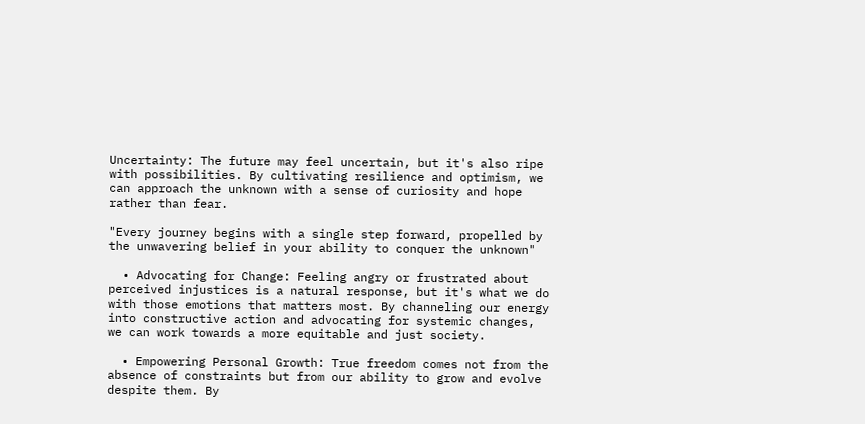Uncertainty: The future may feel uncertain, but it's also ripe with possibilities. By cultivating resilience and optimism, we can approach the unknown with a sense of curiosity and hope rather than fear.

"Every journey begins with a single step forward, propelled by the unwavering belief in your ability to conquer the unknown"

  • Advocating for Change: Feeling angry or frustrated about perceived injustices is a natural response, but it's what we do with those emotions that matters most. By channeling our energy into constructive action and advocating for systemic changes, we can work towards a more equitable and just society.

  • Empowering Personal Growth: True freedom comes not from the absence of constraints but from our ability to grow and evolve despite them. By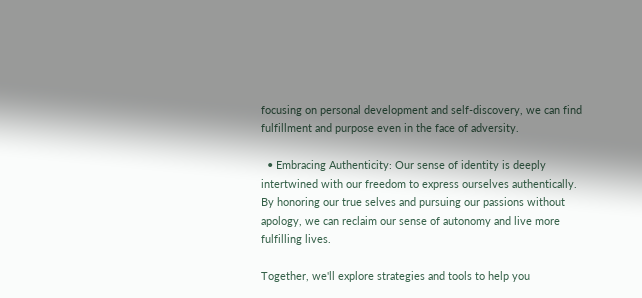focusing on personal development and self-discovery, we can find fulfillment and purpose even in the face of adversity.

  • Embracing Authenticity: Our sense of identity is deeply intertwined with our freedom to express ourselves authentically. By honoring our true selves and pursuing our passions without apology, we can reclaim our sense of autonomy and live more fulfilling lives.

Together, we'll explore strategies and tools to help you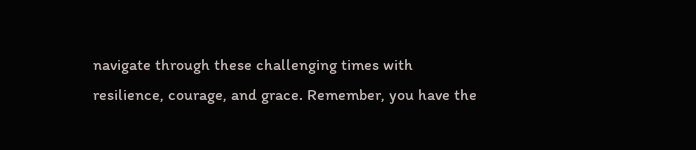navigate through these challenging times with resilience, courage, and grace. Remember, you have the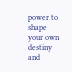power to shape your own destiny and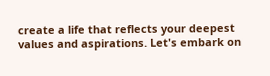create a life that reflects your deepest values and aspirations. Let's embark on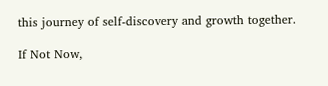this journey of self-discovery and growth together.

If Not Now,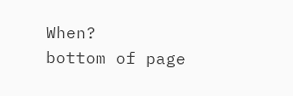When?
bottom of page